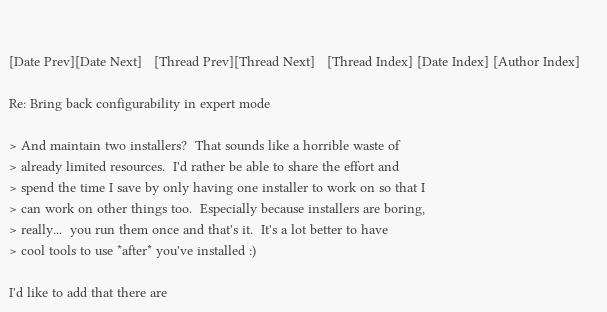[Date Prev][Date Next]   [Thread Prev][Thread Next]   [Thread Index] [Date Index] [Author Index]

Re: Bring back configurability in expert mode

> And maintain two installers?  That sounds like a horrible waste of
> already limited resources.  I'd rather be able to share the effort and
> spend the time I save by only having one installer to work on so that I
> can work on other things too.  Especially because installers are boring,
> really...  you run them once and that's it.  It's a lot better to have
> cool tools to use *after* you've installed :)

I'd like to add that there are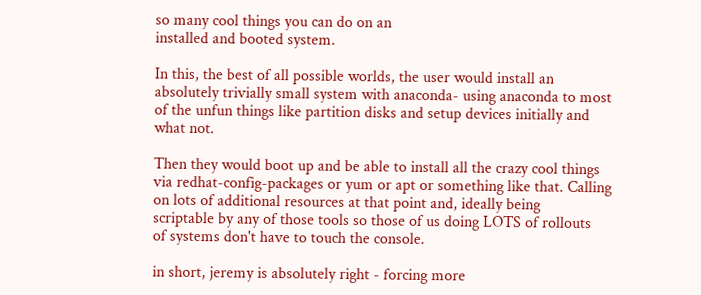so many cool things you can do on an
installed and booted system.

In this, the best of all possible worlds, the user would install an
absolutely trivially small system with anaconda- using anaconda to most
of the unfun things like partition disks and setup devices initially and
what not.

Then they would boot up and be able to install all the crazy cool things
via redhat-config-packages or yum or apt or something like that. Calling
on lots of additional resources at that point and, ideally being
scriptable by any of those tools so those of us doing LOTS of rollouts
of systems don't have to touch the console.

in short, jeremy is absolutely right - forcing more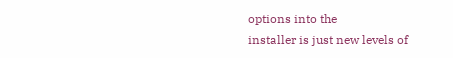options into the
installer is just new levels of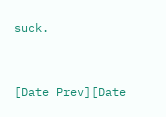suck.


[Date Prev][Date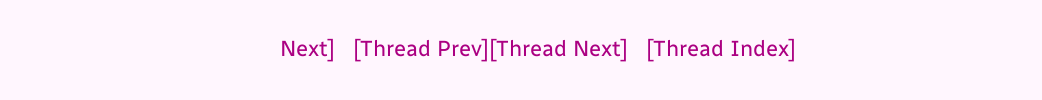Next]   [Thread Prev][Thread Next]   [Thread Index]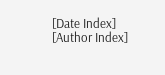[Date Index] [Author Index]